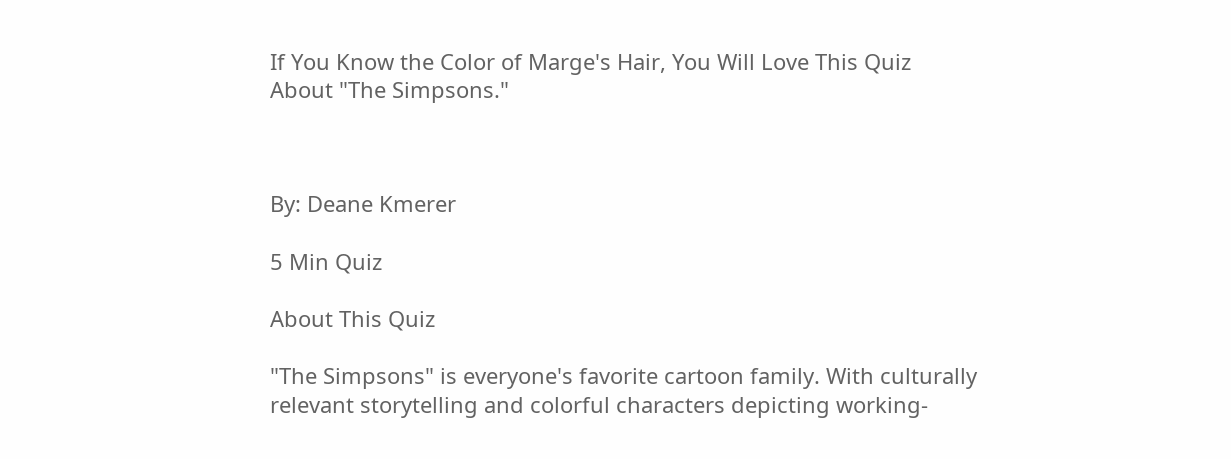If You Know the Color of Marge's Hair, You Will Love This Quiz About "The Simpsons."



By: Deane Kmerer

5 Min Quiz

About This Quiz

"The Simpsons" is everyone's favorite cartoon family. With culturally relevant storytelling and colorful characters depicting working-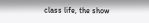class life, the show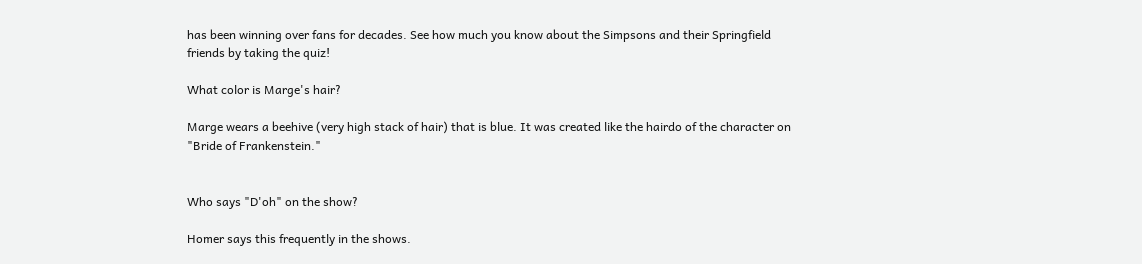has been winning over fans for decades. See how much you know about the Simpsons and their Springfield friends by taking the quiz!

What color is Marge's hair?

Marge wears a beehive (very high stack of hair) that is blue. It was created like the hairdo of the character on "Bride of Frankenstein."


Who says "D'oh" on the show?

Homer says this frequently in the shows.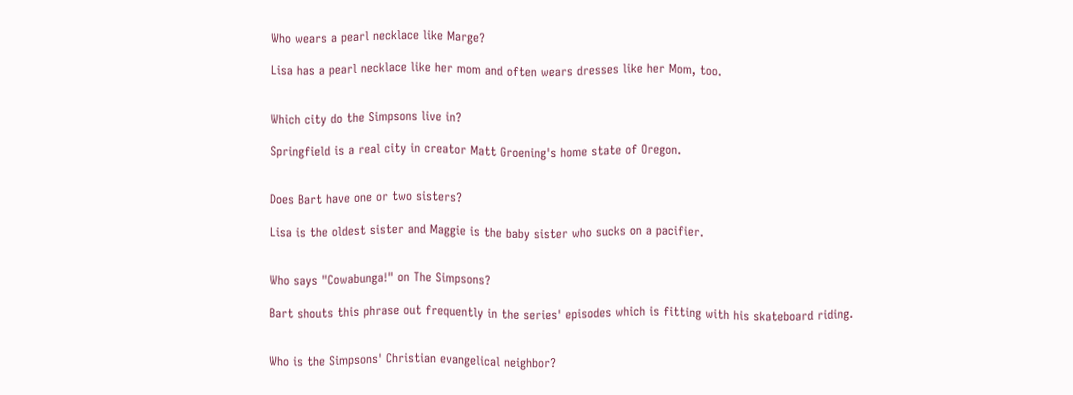Who wears a pearl necklace like Marge?

Lisa has a pearl necklace like her mom and often wears dresses like her Mom, too.


Which city do the Simpsons live in?

Springfield is a real city in creator Matt Groening's home state of Oregon.


Does Bart have one or two sisters?

Lisa is the oldest sister and Maggie is the baby sister who sucks on a pacifier.


Who says "Cowabunga!" on The Simpsons?

Bart shouts this phrase out frequently in the series' episodes which is fitting with his skateboard riding.


Who is the Simpsons' Christian evangelical neighbor?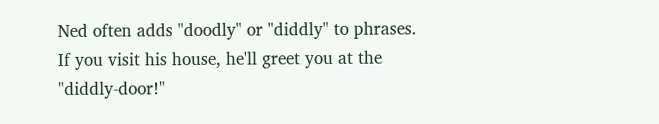Ned often adds "doodly" or "diddly" to phrases. If you visit his house, he'll greet you at the "diddly-door!"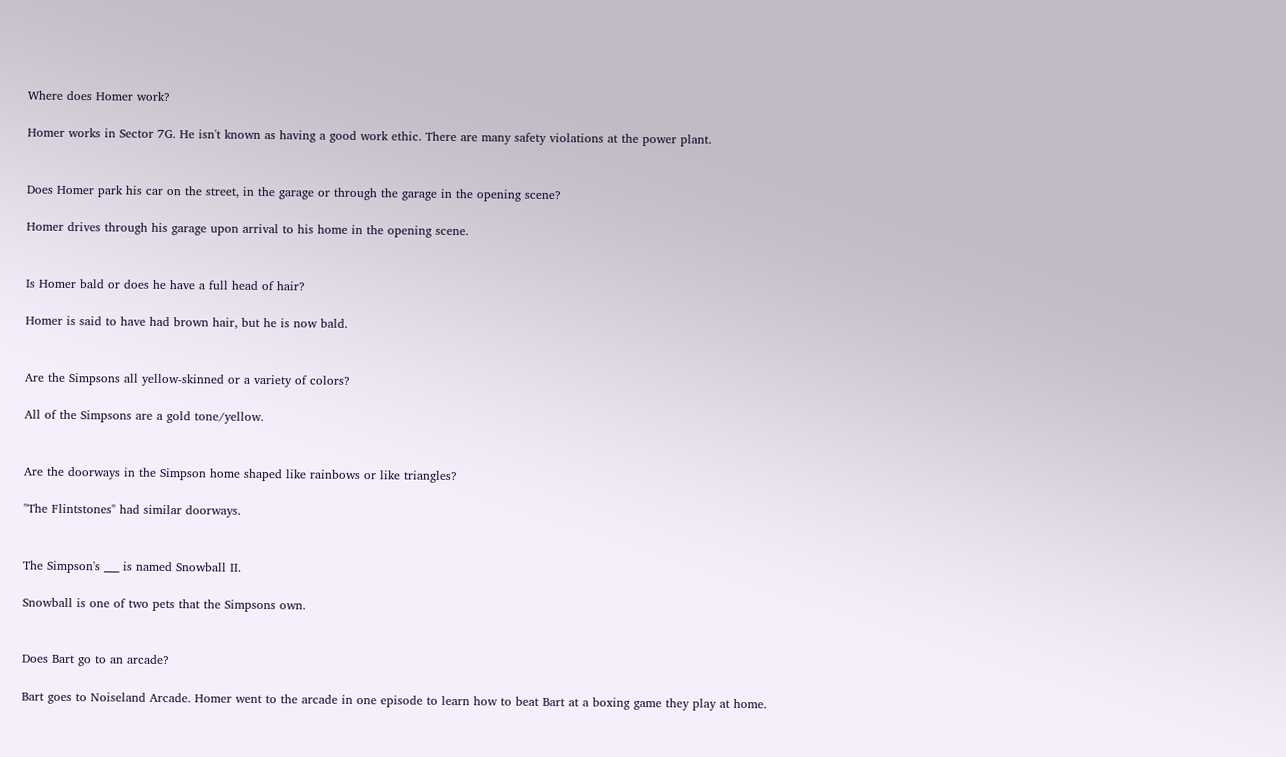Where does Homer work?

Homer works in Sector 7G. He isn't known as having a good work ethic. There are many safety violations at the power plant.


Does Homer park his car on the street, in the garage or through the garage in the opening scene?

Homer drives through his garage upon arrival to his home in the opening scene.


Is Homer bald or does he have a full head of hair?

Homer is said to have had brown hair, but he is now bald.


Are the Simpsons all yellow-skinned or a variety of colors?

All of the Simpsons are a gold tone/yellow.


Are the doorways in the Simpson home shaped like rainbows or like triangles?

"The Flintstones" had similar doorways.


The Simpson's ___ is named Snowball II.

Snowball is one of two pets that the Simpsons own.


Does Bart go to an arcade?

Bart goes to Noiseland Arcade. Homer went to the arcade in one episode to learn how to beat Bart at a boxing game they play at home.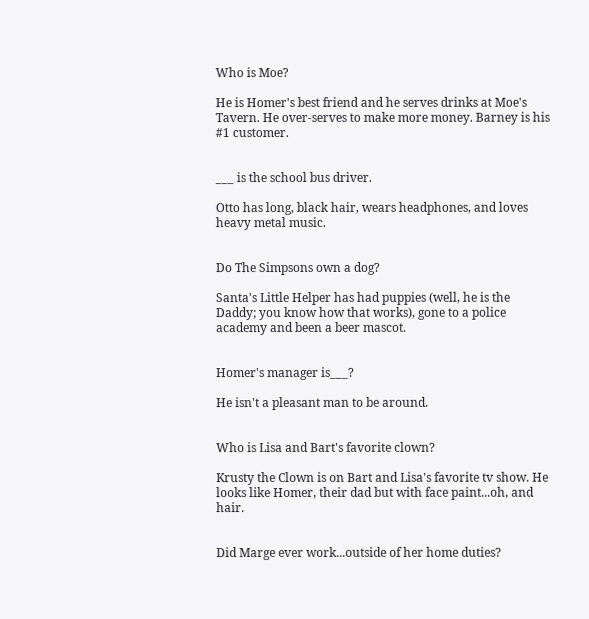Who is Moe?

He is Homer's best friend and he serves drinks at Moe's Tavern. He over-serves to make more money. Barney is his #1 customer.


___ is the school bus driver.

Otto has long, black hair, wears headphones, and loves heavy metal music.


Do The Simpsons own a dog?

Santa's Little Helper has had puppies (well, he is the Daddy; you know how that works), gone to a police academy and been a beer mascot.


Homer's manager is___?

He isn't a pleasant man to be around.


Who is Lisa and Bart's favorite clown?

Krusty the Clown is on Bart and Lisa's favorite tv show. He looks like Homer, their dad but with face paint...oh, and hair.


Did Marge ever work...outside of her home duties?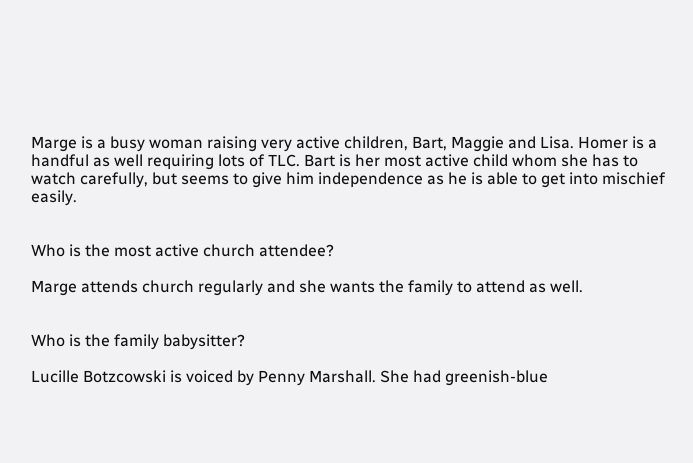Marge is a busy woman raising very active children, Bart, Maggie and Lisa. Homer is a handful as well requiring lots of TLC. Bart is her most active child whom she has to watch carefully, but seems to give him independence as he is able to get into mischief easily.


Who is the most active church attendee?

Marge attends church regularly and she wants the family to attend as well.


Who is the family babysitter?

Lucille Botzcowski is voiced by Penny Marshall. She had greenish-blue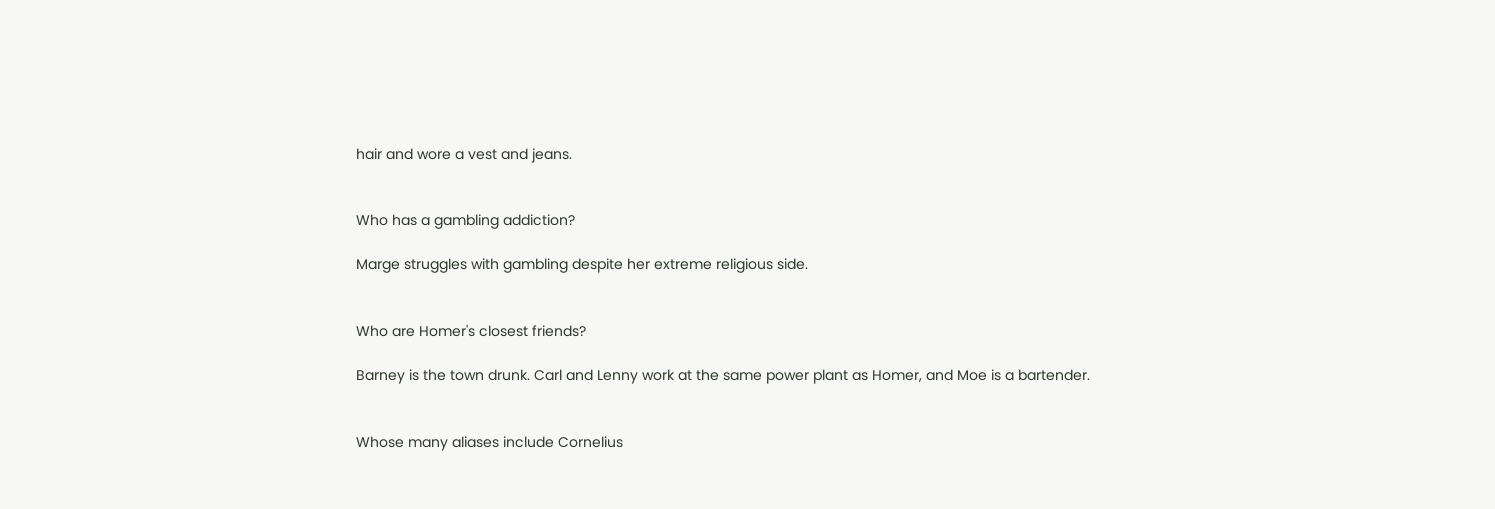hair and wore a vest and jeans.


Who has a gambling addiction?

Marge struggles with gambling despite her extreme religious side.


Who are Homer's closest friends?

Barney is the town drunk. Carl and Lenny work at the same power plant as Homer, and Moe is a bartender.


Whose many aliases include Cornelius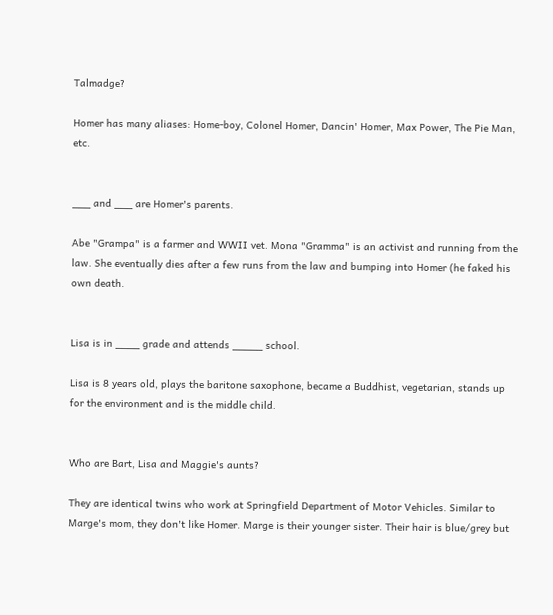Talmadge?

Homer has many aliases: Home-boy, Colonel Homer, Dancin' Homer, Max Power, The Pie Man, etc.


___ and ___ are Homer's parents.

Abe "Grampa" is a farmer and WWII vet. Mona "Gramma" is an activist and running from the law. She eventually dies after a few runs from the law and bumping into Homer (he faked his own death.


Lisa is in ____ grade and attends _____ school.

Lisa is 8 years old, plays the baritone saxophone, became a Buddhist, vegetarian, stands up for the environment and is the middle child.


Who are Bart, Lisa and Maggie's aunts?

They are identical twins who work at Springfield Department of Motor Vehicles. Similar to Marge's mom, they don't like Homer. Marge is their younger sister. Their hair is blue/grey but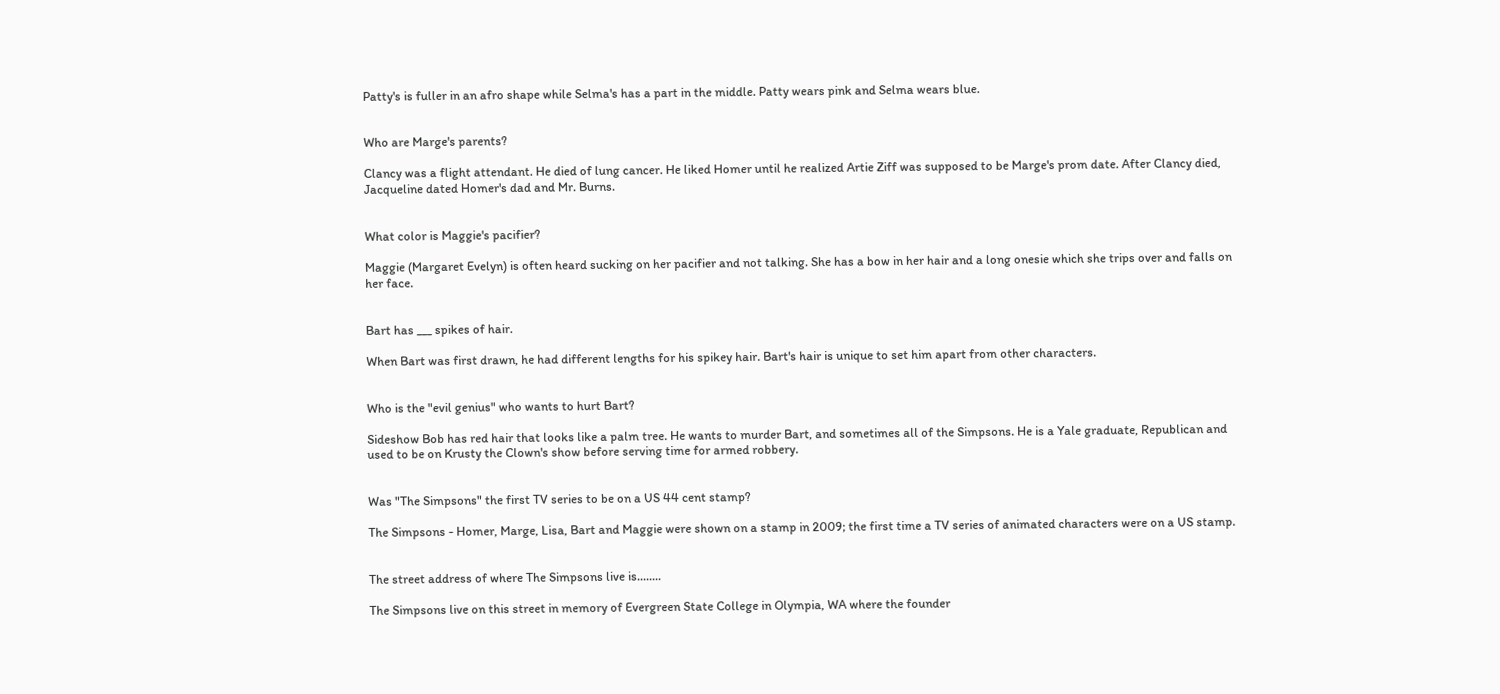Patty's is fuller in an afro shape while Selma's has a part in the middle. Patty wears pink and Selma wears blue.


Who are Marge's parents?

Clancy was a flight attendant. He died of lung cancer. He liked Homer until he realized Artie Ziff was supposed to be Marge's prom date. After Clancy died, Jacqueline dated Homer's dad and Mr. Burns.


What color is Maggie's pacifier?

Maggie (Margaret Evelyn) is often heard sucking on her pacifier and not talking. She has a bow in her hair and a long onesie which she trips over and falls on her face.


Bart has ___ spikes of hair.

When Bart was first drawn, he had different lengths for his spikey hair. Bart's hair is unique to set him apart from other characters.


Who is the "evil genius" who wants to hurt Bart?

Sideshow Bob has red hair that looks like a palm tree. He wants to murder Bart, and sometimes all of the Simpsons. He is a Yale graduate, Republican and used to be on Krusty the Clown's show before serving time for armed robbery.


Was "The Simpsons" the first TV series to be on a US 44 cent stamp?

The Simpsons - Homer, Marge, Lisa, Bart and Maggie were shown on a stamp in 2009; the first time a TV series of animated characters were on a US stamp.


The street address of where The Simpsons live is........

The Simpsons live on this street in memory of Evergreen State College in Olympia, WA where the founder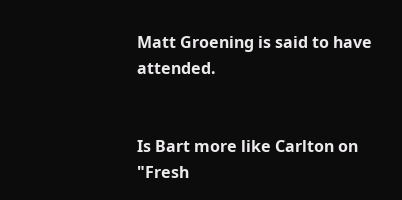Matt Groening is said to have attended.


Is Bart more like Carlton on "Fresh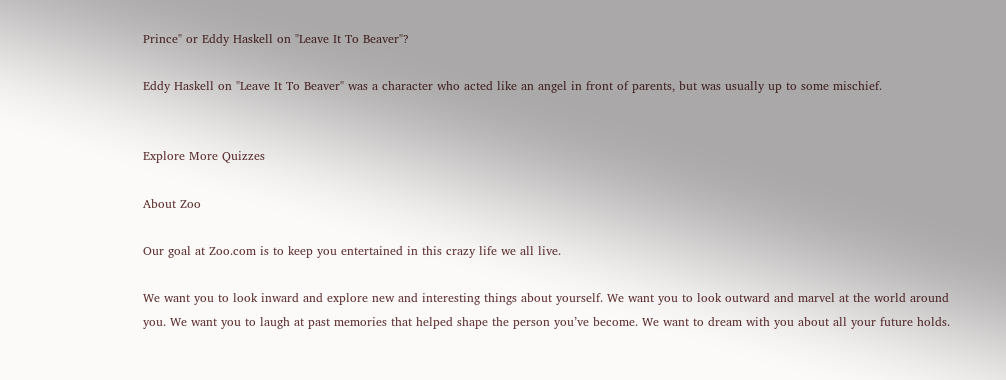Prince" or Eddy Haskell on "Leave It To Beaver"?

Eddy Haskell on "Leave It To Beaver" was a character who acted like an angel in front of parents, but was usually up to some mischief.


Explore More Quizzes

About Zoo

Our goal at Zoo.com is to keep you entertained in this crazy life we all live.

We want you to look inward and explore new and interesting things about yourself. We want you to look outward and marvel at the world around you. We want you to laugh at past memories that helped shape the person you’ve become. We want to dream with you about all your future holds.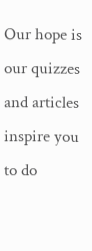Our hope is our quizzes and articles inspire you to do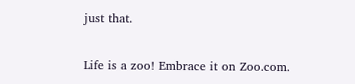just that.

Life is a zoo! Embrace it on Zoo.com.